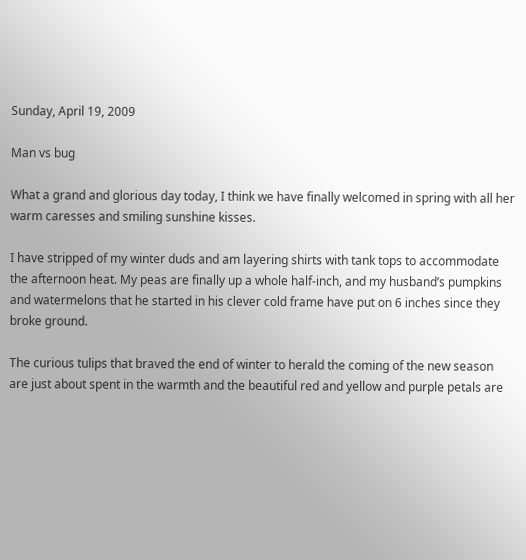Sunday, April 19, 2009

Man vs bug

What a grand and glorious day today, I think we have finally welcomed in spring with all her warm caresses and smiling sunshine kisses.

I have stripped of my winter duds and am layering shirts with tank tops to accommodate the afternoon heat. My peas are finally up a whole half-inch, and my husband’s pumpkins and watermelons that he started in his clever cold frame have put on 6 inches since they broke ground.

The curious tulips that braved the end of winter to herald the coming of the new season are just about spent in the warmth and the beautiful red and yellow and purple petals are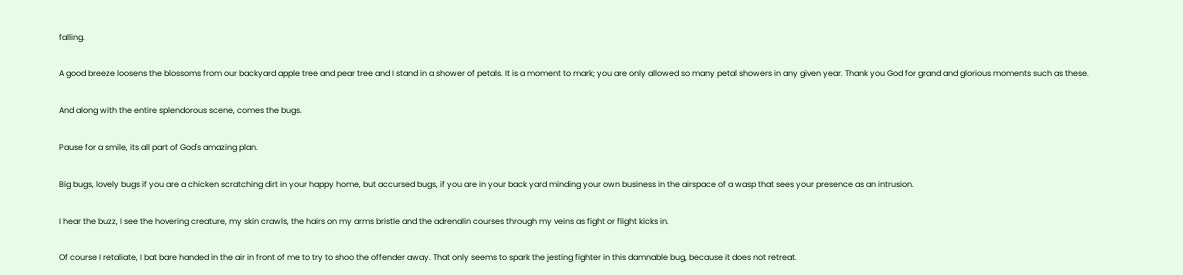falling.

A good breeze loosens the blossoms from our backyard apple tree and pear tree and I stand in a shower of petals. It is a moment to mark; you are only allowed so many petal showers in any given year. Thank you God for grand and glorious moments such as these.

And along with the entire splendorous scene, comes the bugs.

Pause for a smile, its all part of God's amazing plan.

Big bugs, lovely bugs if you are a chicken scratching dirt in your happy home, but accursed bugs, if you are in your back yard minding your own business in the airspace of a wasp that sees your presence as an intrusion.

I hear the buzz, I see the hovering creature, my skin crawls, the hairs on my arms bristle and the adrenalin courses through my veins as fight or flight kicks in.

Of course I retaliate, I bat bare handed in the air in front of me to try to shoo the offender away. That only seems to spark the jesting fighter in this damnable bug, because it does not retreat.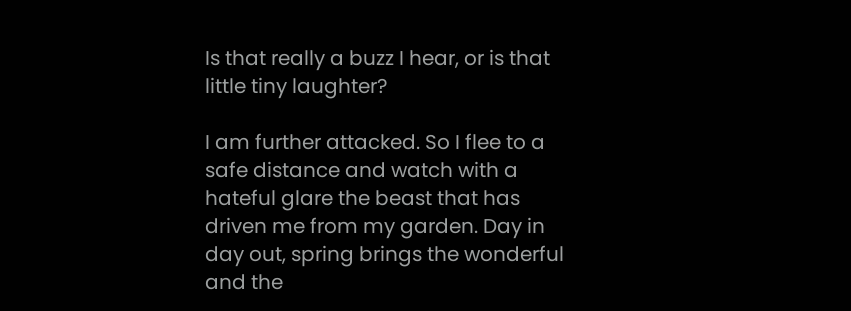Is that really a buzz I hear, or is that little tiny laughter?

I am further attacked. So I flee to a safe distance and watch with a hateful glare the beast that has driven me from my garden. Day in day out, spring brings the wonderful and the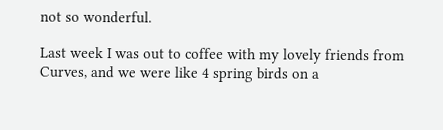not so wonderful.

Last week I was out to coffee with my lovely friends from Curves, and we were like 4 spring birds on a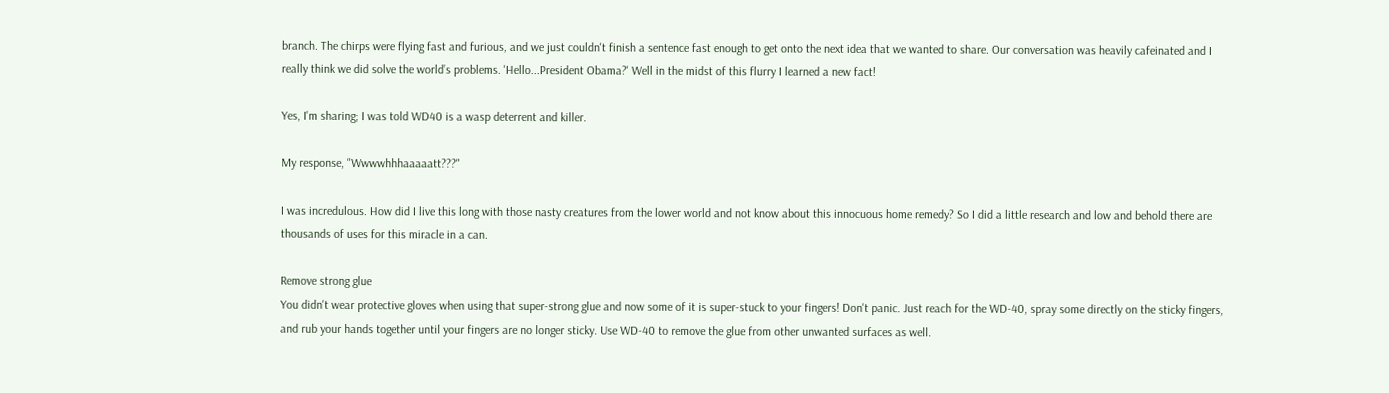branch. The chirps were flying fast and furious, and we just couldn't finish a sentence fast enough to get onto the next idea that we wanted to share. Our conversation was heavily cafeinated and I really think we did solve the world’s problems. 'Hello...President Obama?' Well in the midst of this flurry I learned a new fact!

Yes, I'm sharing; I was told WD40 is a wasp deterrent and killer.

My response, "Wwwwhhhaaaaatt???"

I was incredulous. How did I live this long with those nasty creatures from the lower world and not know about this innocuous home remedy? So I did a little research and low and behold there are thousands of uses for this miracle in a can.

Remove strong glue
You didn't wear protective gloves when using that super-strong glue and now some of it is super-stuck to your fingers! Don't panic. Just reach for the WD-40, spray some directly on the sticky fingers, and rub your hands together until your fingers are no longer sticky. Use WD-40 to remove the glue from other unwanted surfaces as well.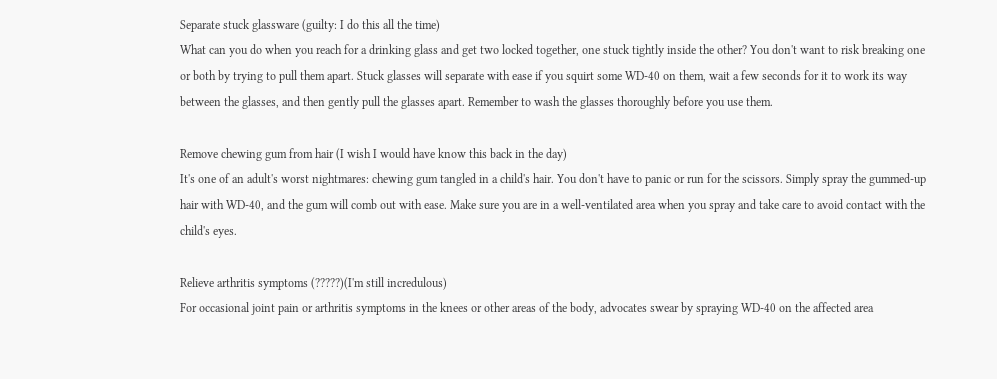Separate stuck glassware (guilty: I do this all the time)
What can you do when you reach for a drinking glass and get two locked together, one stuck tightly inside the other? You don't want to risk breaking one or both by trying to pull them apart. Stuck glasses will separate with ease if you squirt some WD-40 on them, wait a few seconds for it to work its way between the glasses, and then gently pull the glasses apart. Remember to wash the glasses thoroughly before you use them.

Remove chewing gum from hair (I wish I would have know this back in the day)
It's one of an adult's worst nightmares: chewing gum tangled in a child's hair. You don't have to panic or run for the scissors. Simply spray the gummed-up hair with WD-40, and the gum will comb out with ease. Make sure you are in a well-ventilated area when you spray and take care to avoid contact with the child's eyes.

Relieve arthritis symptoms (?????)(I'm still incredulous)
For occasional joint pain or arthritis symptoms in the knees or other areas of the body, advocates swear by spraying WD-40 on the affected area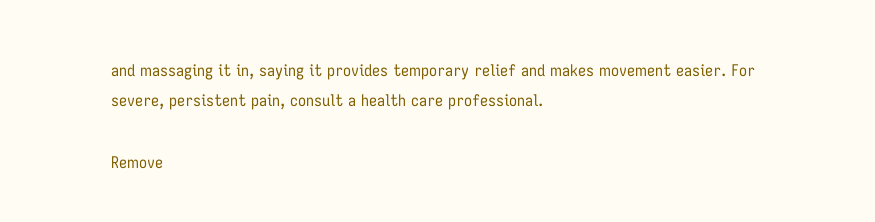and massaging it in, saying it provides temporary relief and makes movement easier. For severe, persistent pain, consult a health care professional.

Remove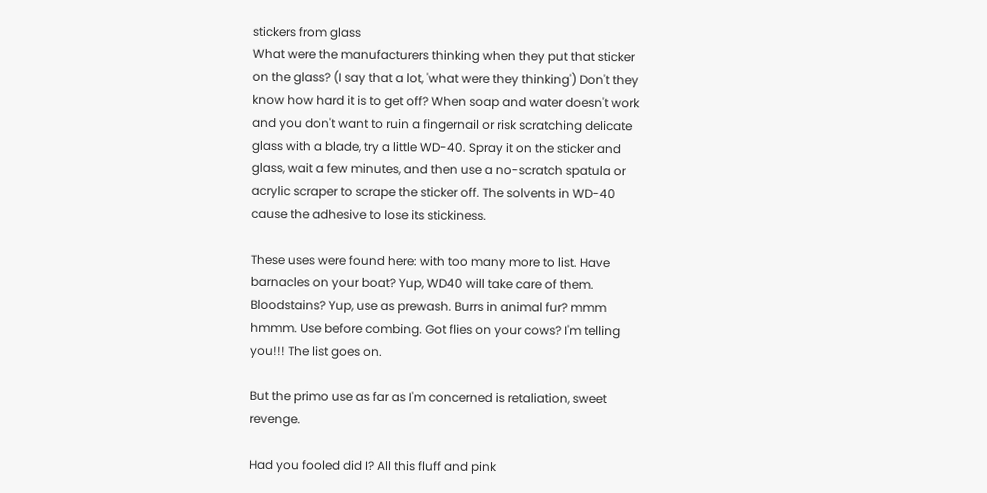stickers from glass
What were the manufacturers thinking when they put that sticker on the glass? (I say that a lot, 'what were they thinking') Don't they know how hard it is to get off? When soap and water doesn't work and you don't want to ruin a fingernail or risk scratching delicate glass with a blade, try a little WD-40. Spray it on the sticker and glass, wait a few minutes, and then use a no-scratch spatula or acrylic scraper to scrape the sticker off. The solvents in WD-40 cause the adhesive to lose its stickiness.

These uses were found here: with too many more to list. Have barnacles on your boat? Yup, WD40 will take care of them. Bloodstains? Yup, use as prewash. Burrs in animal fur? mmm hmmm. Use before combing. Got flies on your cows? I'm telling you!!! The list goes on.

But the primo use as far as I'm concerned is retaliation, sweet revenge.

Had you fooled did I? All this fluff and pink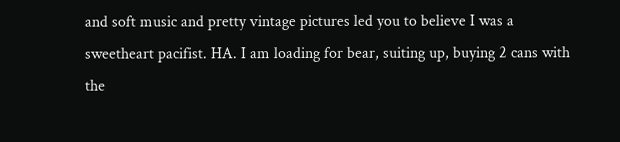and soft music and pretty vintage pictures led you to believe I was a sweetheart pacifist. HA. I am loading for bear, suiting up, buying 2 cans with the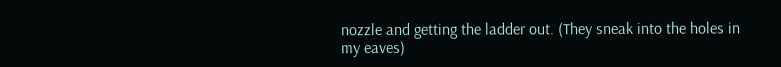nozzle and getting the ladder out. (They sneak into the holes in my eaves)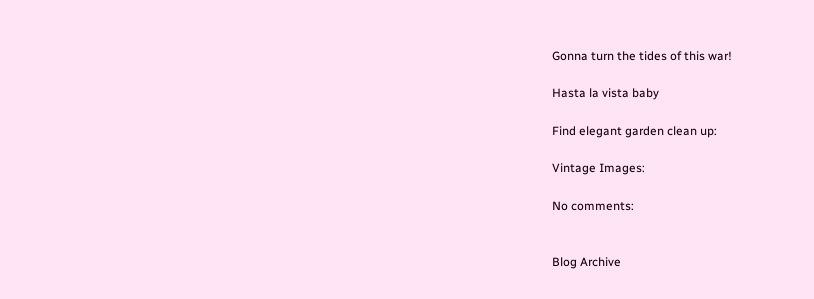Gonna turn the tides of this war!

Hasta la vista baby

Find elegant garden clean up:

Vintage Images:

No comments:


Blog Archive